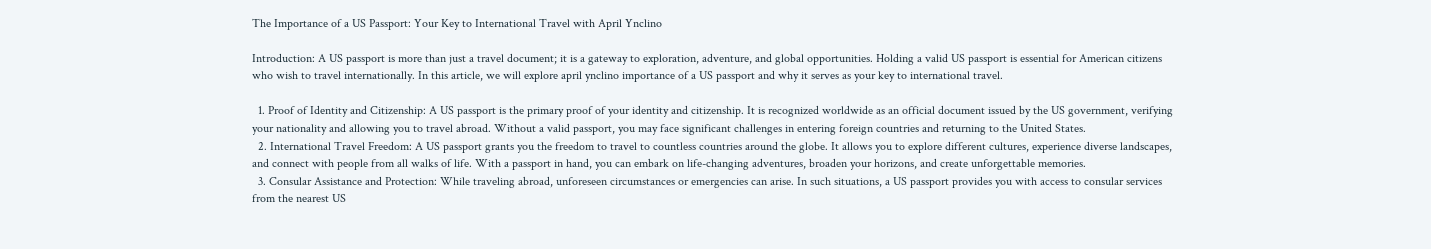The Importance of a US Passport: Your Key to International Travel with April Ynclino

Introduction: A US passport is more than just a travel document; it is a gateway to exploration, adventure, and global opportunities. Holding a valid US passport is essential for American citizens who wish to travel internationally. In this article, we will explore april ynclino importance of a US passport and why it serves as your key to international travel.

  1. Proof of Identity and Citizenship: A US passport is the primary proof of your identity and citizenship. It is recognized worldwide as an official document issued by the US government, verifying your nationality and allowing you to travel abroad. Without a valid passport, you may face significant challenges in entering foreign countries and returning to the United States.
  2. International Travel Freedom: A US passport grants you the freedom to travel to countless countries around the globe. It allows you to explore different cultures, experience diverse landscapes, and connect with people from all walks of life. With a passport in hand, you can embark on life-changing adventures, broaden your horizons, and create unforgettable memories.
  3. Consular Assistance and Protection: While traveling abroad, unforeseen circumstances or emergencies can arise. In such situations, a US passport provides you with access to consular services from the nearest US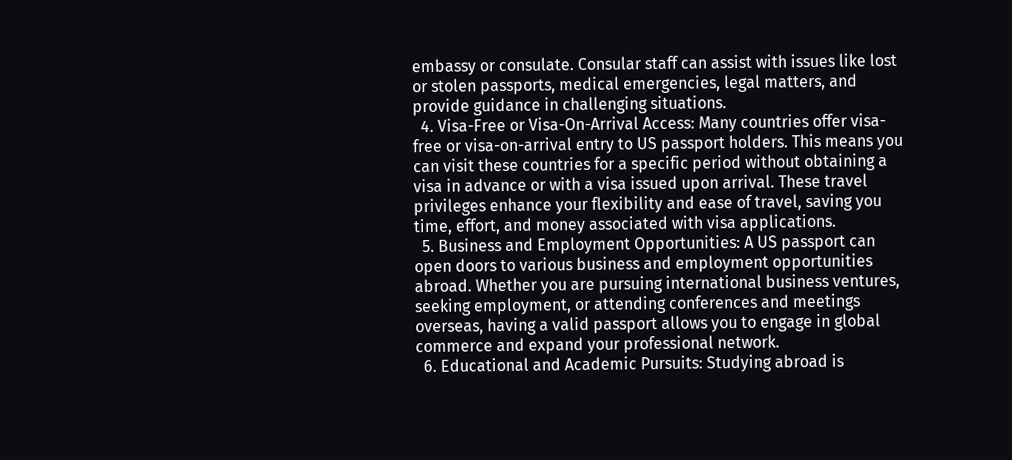embassy or consulate. Consular staff can assist with issues like lost or stolen passports, medical emergencies, legal matters, and provide guidance in challenging situations.
  4. Visa-Free or Visa-On-Arrival Access: Many countries offer visa-free or visa-on-arrival entry to US passport holders. This means you can visit these countries for a specific period without obtaining a visa in advance or with a visa issued upon arrival. These travel privileges enhance your flexibility and ease of travel, saving you time, effort, and money associated with visa applications.
  5. Business and Employment Opportunities: A US passport can open doors to various business and employment opportunities abroad. Whether you are pursuing international business ventures, seeking employment, or attending conferences and meetings overseas, having a valid passport allows you to engage in global commerce and expand your professional network.
  6. Educational and Academic Pursuits: Studying abroad is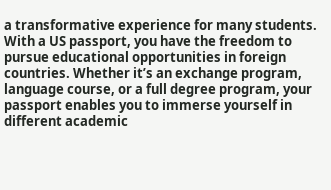a transformative experience for many students. With a US passport, you have the freedom to pursue educational opportunities in foreign countries. Whether it’s an exchange program, language course, or a full degree program, your passport enables you to immerse yourself in different academic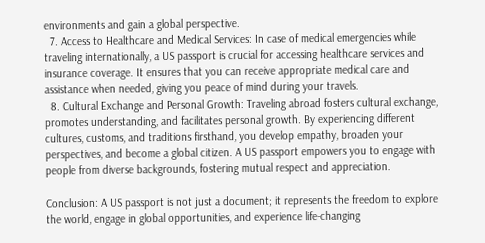environments and gain a global perspective.
  7. Access to Healthcare and Medical Services: In case of medical emergencies while traveling internationally, a US passport is crucial for accessing healthcare services and insurance coverage. It ensures that you can receive appropriate medical care and assistance when needed, giving you peace of mind during your travels.
  8. Cultural Exchange and Personal Growth: Traveling abroad fosters cultural exchange, promotes understanding, and facilitates personal growth. By experiencing different cultures, customs, and traditions firsthand, you develop empathy, broaden your perspectives, and become a global citizen. A US passport empowers you to engage with people from diverse backgrounds, fostering mutual respect and appreciation.

Conclusion: A US passport is not just a document; it represents the freedom to explore the world, engage in global opportunities, and experience life-changing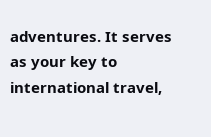adventures. It serves as your key to international travel,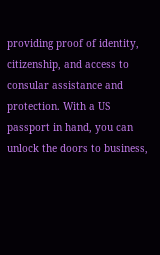providing proof of identity, citizenship, and access to consular assistance and protection. With a US passport in hand, you can unlock the doors to business,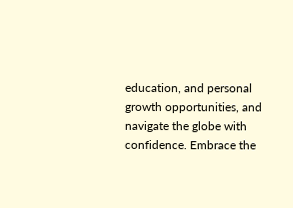education, and personal growth opportunities, and navigate the globe with confidence. Embrace the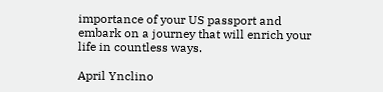importance of your US passport and embark on a journey that will enrich your life in countless ways.

April Ynclino